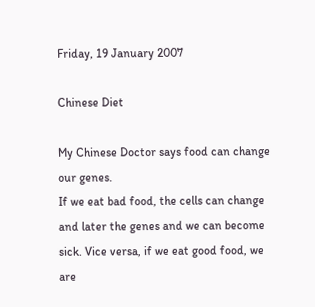Friday, 19 January 2007

Chinese Diet

My Chinese Doctor says food can change our genes.
If we eat bad food, the cells can change and later the genes and we can become sick. Vice versa, if we eat good food, we are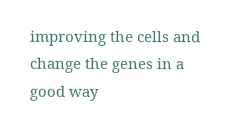improving the cells and change the genes in a good way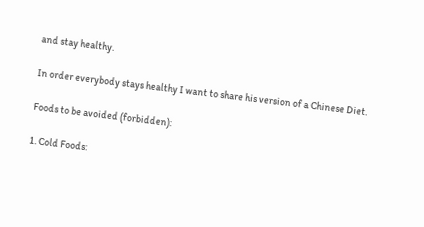and stay healthy.

In order everybody stays healthy I want to share his version of a Chinese Diet.

Foods to be avoided (forbidden):

1. Cold Foods: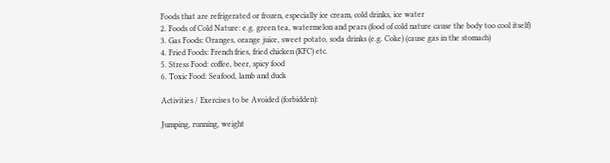Foods that are refrigerated or frozen, especially ice cream, cold drinks, ice water
2. Foods of Cold Nature: e.g. green tea, watermelon and pears (food of cold nature cause the body too cool itself)
3. Gas Foods: Oranges, orange juice, sweet potato, soda drinks (e.g. Coke) (cause gas in the stomach)
4. Fried Foods: French fries, fried chicken (KFC) etc.
5. Stress Food: coffee, beer, spicy food
6. Toxic Food: Seafood, lamb and duck

Activities / Exercises to be Avoided (forbidden):

Jumping, running, weight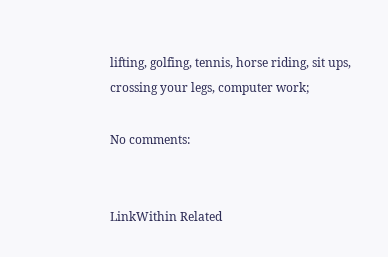lifting, golfing, tennis, horse riding, sit ups, crossing your legs, computer work;

No comments:


LinkWithin Related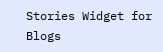Stories Widget for Blogs